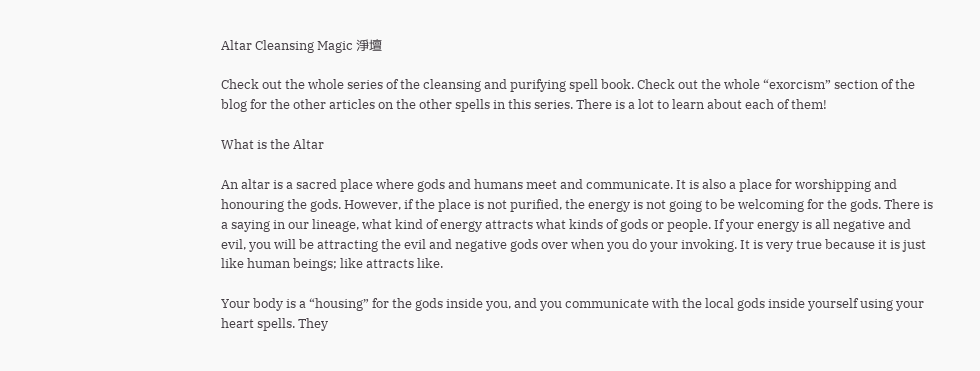Altar Cleansing Magic 淨壇

Check out the whole series of the cleansing and purifying spell book. Check out the whole “exorcism” section of the blog for the other articles on the other spells in this series. There is a lot to learn about each of them!

What is the Altar

An altar is a sacred place where gods and humans meet and communicate. It is also a place for worshipping and honouring the gods. However, if the place is not purified, the energy is not going to be welcoming for the gods. There is a saying in our lineage, what kind of energy attracts what kinds of gods or people. If your energy is all negative and evil, you will be attracting the evil and negative gods over when you do your invoking. It is very true because it is just like human beings; like attracts like.

Your body is a “housing” for the gods inside you, and you communicate with the local gods inside yourself using your heart spells. They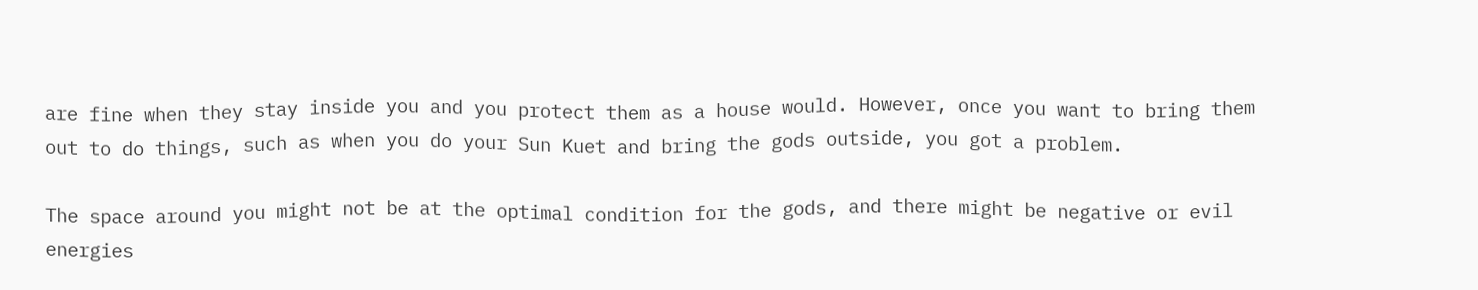are fine when they stay inside you and you protect them as a house would. However, once you want to bring them out to do things, such as when you do your Sun Kuet and bring the gods outside, you got a problem.

The space around you might not be at the optimal condition for the gods, and there might be negative or evil energies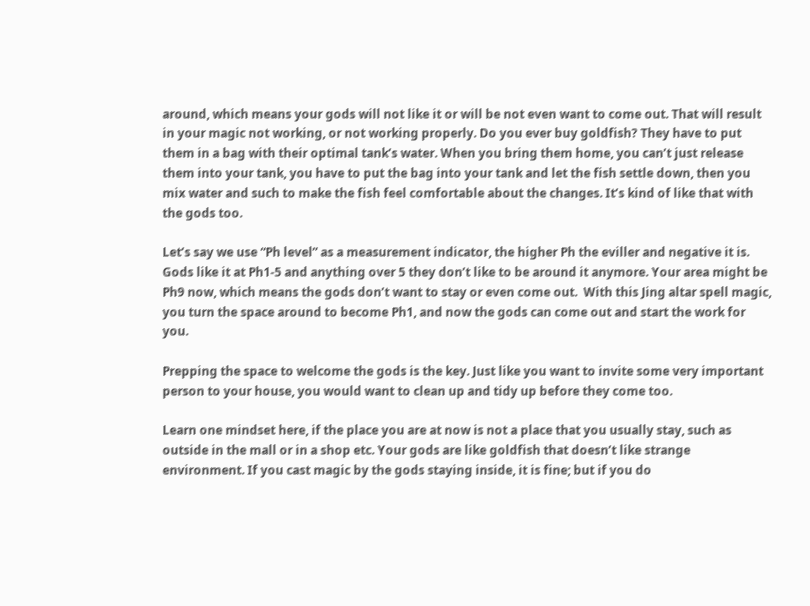around, which means your gods will not like it or will be not even want to come out. That will result in your magic not working, or not working properly. Do you ever buy goldfish? They have to put them in a bag with their optimal tank’s water. When you bring them home, you can’t just release them into your tank, you have to put the bag into your tank and let the fish settle down, then you mix water and such to make the fish feel comfortable about the changes. It’s kind of like that with the gods too.

Let’s say we use “Ph level” as a measurement indicator, the higher Ph the eviller and negative it is. Gods like it at Ph1-5 and anything over 5 they don’t like to be around it anymore. Your area might be Ph9 now, which means the gods don’t want to stay or even come out.  With this Jing altar spell magic, you turn the space around to become Ph1, and now the gods can come out and start the work for you.

Prepping the space to welcome the gods is the key. Just like you want to invite some very important person to your house, you would want to clean up and tidy up before they come too.

Learn one mindset here, if the place you are at now is not a place that you usually stay, such as outside in the mall or in a shop etc. Your gods are like goldfish that doesn’t like strange environment. If you cast magic by the gods staying inside, it is fine; but if you do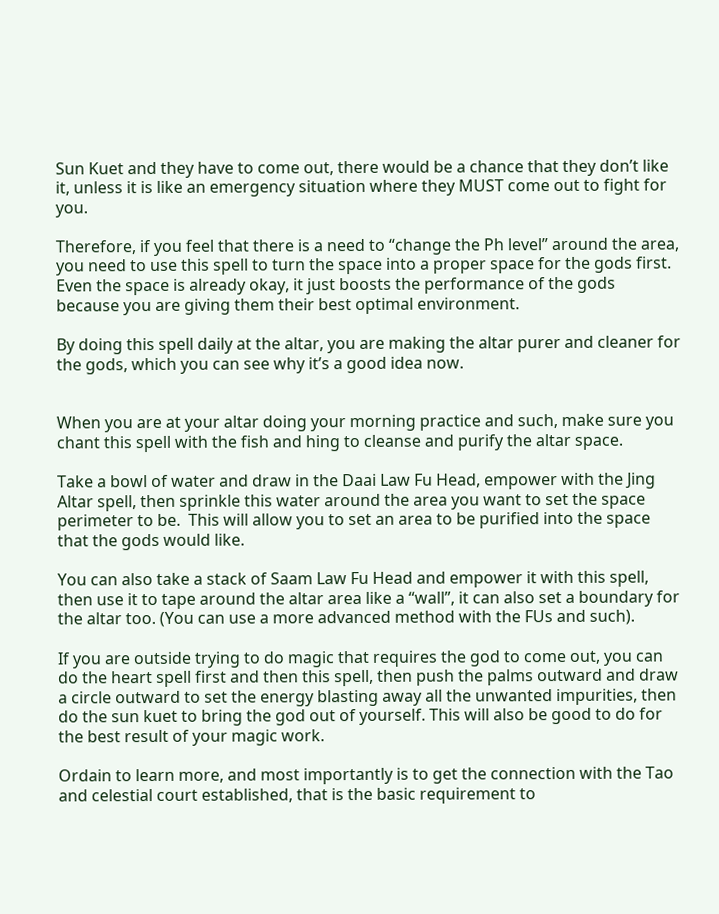Sun Kuet and they have to come out, there would be a chance that they don’t like it, unless it is like an emergency situation where they MUST come out to fight for you.

Therefore, if you feel that there is a need to “change the Ph level” around the area, you need to use this spell to turn the space into a proper space for the gods first. Even the space is already okay, it just boosts the performance of the gods because you are giving them their best optimal environment.

By doing this spell daily at the altar, you are making the altar purer and cleaner for the gods, which you can see why it’s a good idea now.


When you are at your altar doing your morning practice and such, make sure you chant this spell with the fish and hing to cleanse and purify the altar space.

Take a bowl of water and draw in the Daai Law Fu Head, empower with the Jing Altar spell, then sprinkle this water around the area you want to set the space perimeter to be.  This will allow you to set an area to be purified into the space that the gods would like.

You can also take a stack of Saam Law Fu Head and empower it with this spell, then use it to tape around the altar area like a “wall”, it can also set a boundary for the altar too. (You can use a more advanced method with the FUs and such).

If you are outside trying to do magic that requires the god to come out, you can do the heart spell first and then this spell, then push the palms outward and draw a circle outward to set the energy blasting away all the unwanted impurities, then do the sun kuet to bring the god out of yourself. This will also be good to do for the best result of your magic work.

Ordain to learn more, and most importantly is to get the connection with the Tao and celestial court established, that is the basic requirement to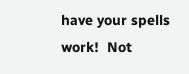have your spells work!  Not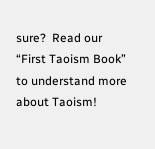sure?  Read our “First Taoism Book” to understand more about Taoism!